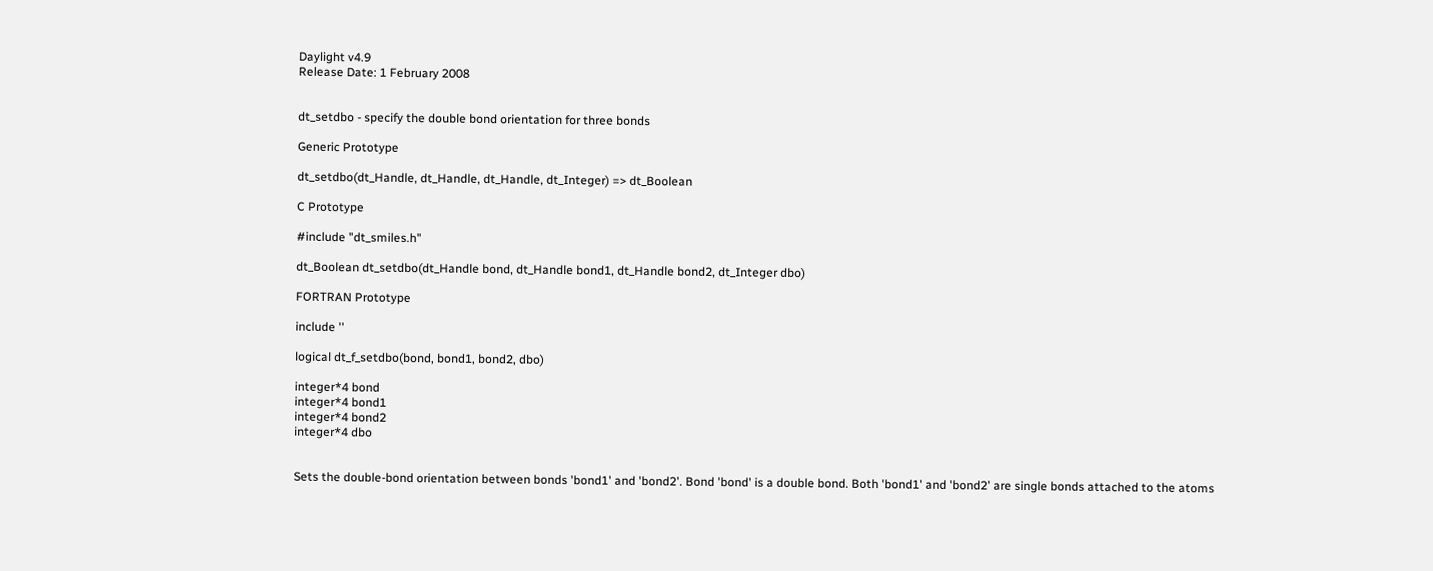Daylight v4.9
Release Date: 1 February 2008


dt_setdbo - specify the double bond orientation for three bonds

Generic Prototype

dt_setdbo(dt_Handle, dt_Handle, dt_Handle, dt_Integer) => dt_Boolean

C Prototype

#include "dt_smiles.h"

dt_Boolean dt_setdbo(dt_Handle bond, dt_Handle bond1, dt_Handle bond2, dt_Integer dbo)

FORTRAN Prototype

include ''

logical dt_f_setdbo(bond, bond1, bond2, dbo)

integer*4 bond
integer*4 bond1
integer*4 bond2
integer*4 dbo


Sets the double-bond orientation between bonds 'bond1' and 'bond2'. Bond 'bond' is a double bond. Both 'bond1' and 'bond2' are single bonds attached to the atoms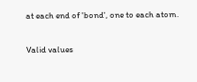at each end of 'bond', one to each atom.

Valid values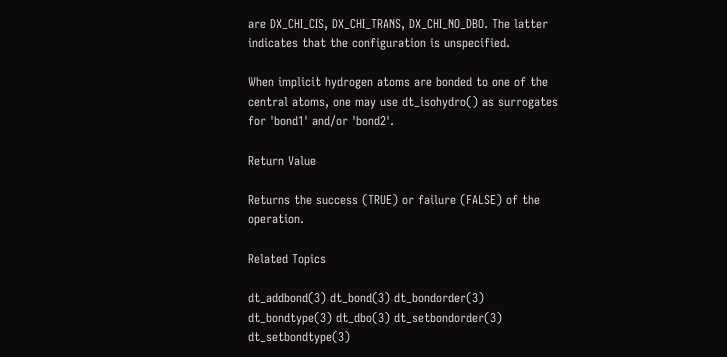are DX_CHI_CIS, DX_CHI_TRANS, DX_CHI_NO_DBO. The latter indicates that the configuration is unspecified.

When implicit hydrogen atoms are bonded to one of the central atoms, one may use dt_isohydro() as surrogates for 'bond1' and/or 'bond2'.

Return Value

Returns the success (TRUE) or failure (FALSE) of the operation.

Related Topics

dt_addbond(3) dt_bond(3) dt_bondorder(3) dt_bondtype(3) dt_dbo(3) dt_setbondorder(3) dt_setbondtype(3)